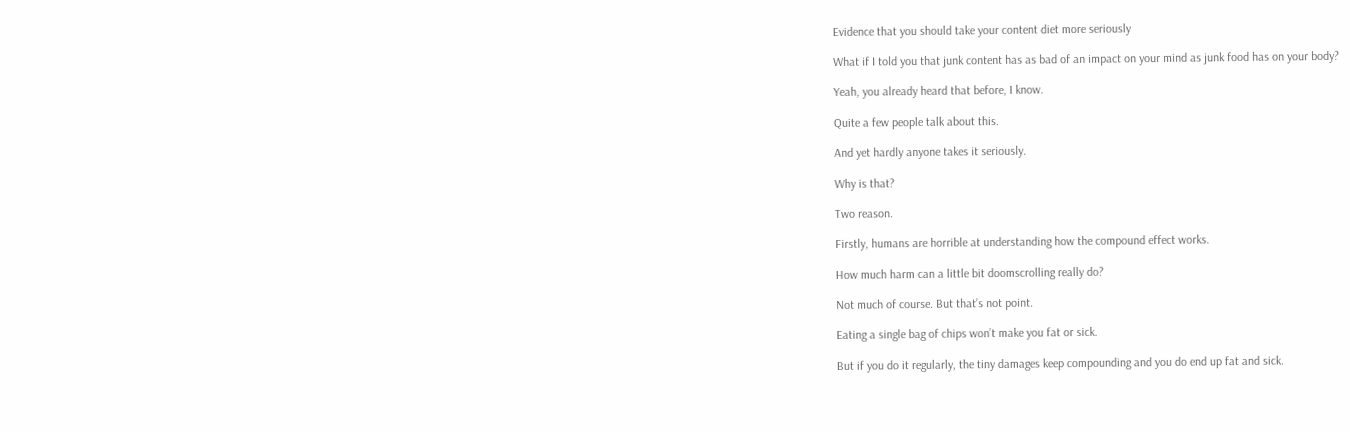Evidence that you should take your content diet more seriously

What if I told you that junk content has as bad of an impact on your mind as junk food has on your body?

Yeah, you already heard that before, I know.

Quite a few people talk about this.

And yet hardly anyone takes it seriously.

Why is that?

Two reason.

Firstly, humans are horrible at understanding how the compound effect works.

How much harm can a little bit doomscrolling really do?

Not much of course. But that’s not point.

Eating a single bag of chips won’t make you fat or sick.

But if you do it regularly, the tiny damages keep compounding and you do end up fat and sick.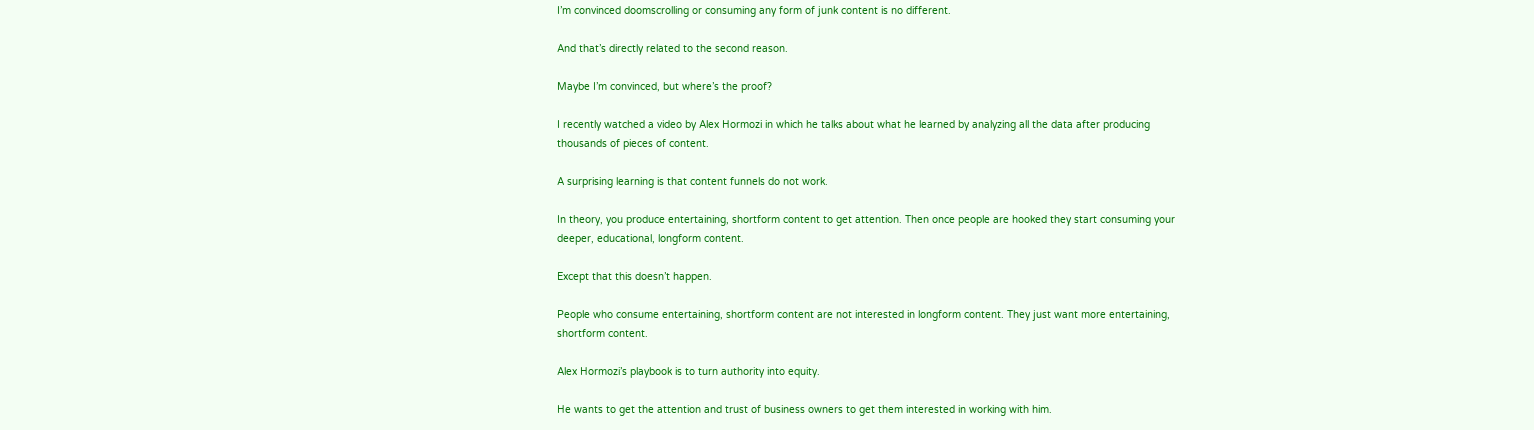I’m convinced doomscrolling or consuming any form of junk content is no different.

And that’s directly related to the second reason.

Maybe I’m convinced, but where’s the proof?

I recently watched a video by Alex Hormozi in which he talks about what he learned by analyzing all the data after producing thousands of pieces of content.

A surprising learning is that content funnels do not work.

In theory, you produce entertaining, shortform content to get attention. Then once people are hooked they start consuming your deeper, educational, longform content.

Except that this doesn’t happen.

People who consume entertaining, shortform content are not interested in longform content. They just want more entertaining, shortform content.

Alex Hormozi’s playbook is to turn authority into equity.

He wants to get the attention and trust of business owners to get them interested in working with him.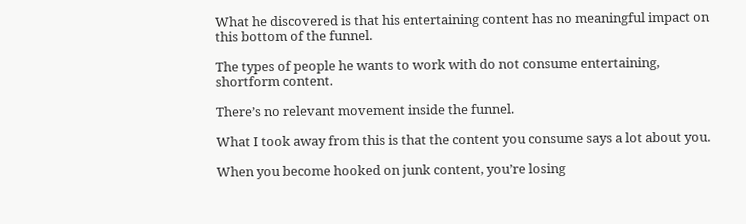What he discovered is that his entertaining content has no meaningful impact on this bottom of the funnel.

The types of people he wants to work with do not consume entertaining, shortform content.

There’s no relevant movement inside the funnel.

What I took away from this is that the content you consume says a lot about you.

When you become hooked on junk content, you’re losing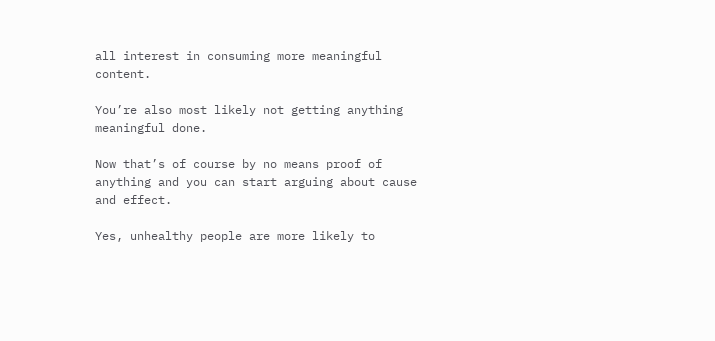all interest in consuming more meaningful content.

You’re also most likely not getting anything meaningful done.

Now that’s of course by no means proof of anything and you can start arguing about cause and effect.

Yes, unhealthy people are more likely to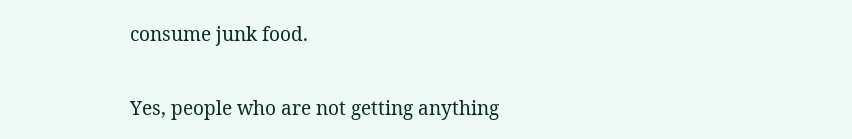consume junk food.

Yes, people who are not getting anything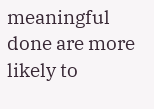meaningful done are more likely to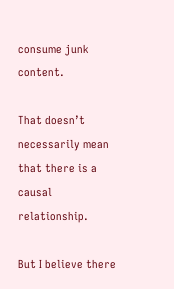consume junk content.

That doesn’t necessarily mean that there is a causal relationship.

But I believe there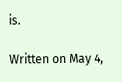is.

Written on May 4,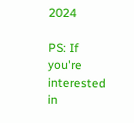2024

PS: If you're interested in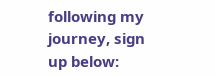following my journey, sign up below: